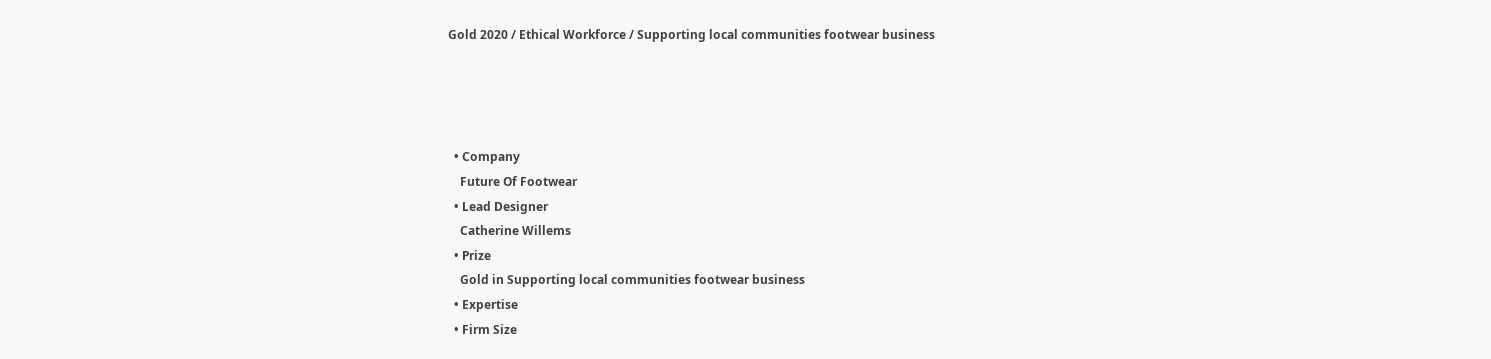Gold 2020 / Ethical Workforce / Supporting local communities footwear business




  • Company
    Future Of Footwear
  • Lead Designer
    Catherine Willems
  • Prize
    Gold in Supporting local communities footwear business
  • Expertise
  • Firm Size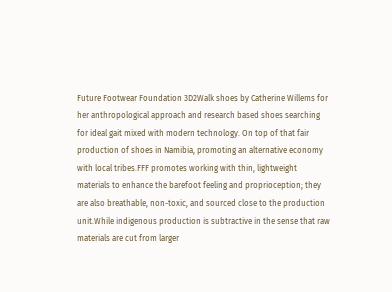Future Footwear Foundation 3D2Walk shoes by Catherine Willems for her anthropological approach and research based shoes searching for ideal gait mixed with modern technology. On top of that fair production of shoes in Namibia, promoting an alternative economy with local tribes.FFF promotes working with thin, lightweight materials to enhance the barefoot feeling and proprioception; they are also breathable, non-toxic, and sourced close to the production unit.While indigenous production is subtractive in the sense that raw materials are cut from larger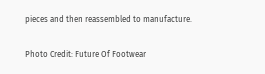pieces and then reassembled to manufacture.

Photo Credit: Future Of Footwear